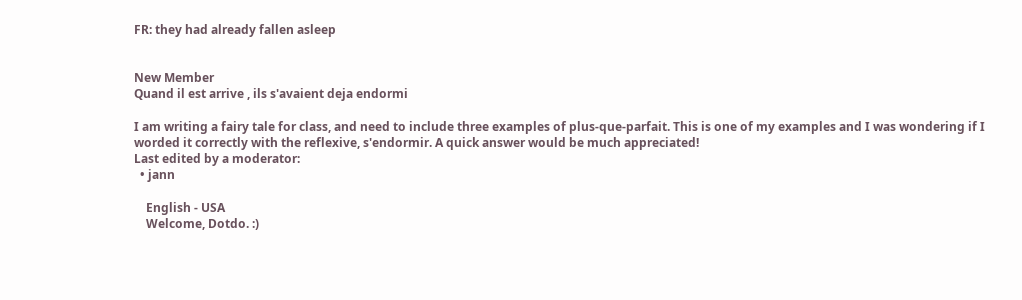FR: they had already fallen asleep


New Member
Quand il est arrive , ils s'avaient deja endormi

I am writing a fairy tale for class, and need to include three examples of plus-que-parfait. This is one of my examples and I was wondering if I worded it correctly with the reflexive, s'endormir. A quick answer would be much appreciated!
Last edited by a moderator:
  • jann

    English - USA
    Welcome, Dotdo. :)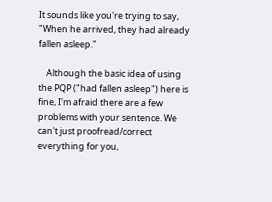It sounds like you're trying to say, "When he arrived, they had already fallen asleep."

    Although the basic idea of using the PQP ("had fallen asleep") here is fine, I'm afraid there are a few problems with your sentence. We can't just proofread/correct everything for you,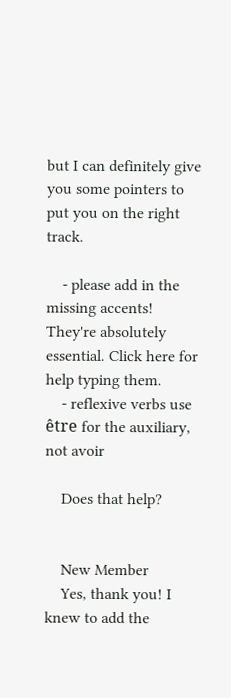but I can definitely give you some pointers to put you on the right track.

    - please add in the missing accents! They're absolutely essential. Click here for help typing them.
    - reflexive verbs use être for the auxiliary, not avoir

    Does that help?


    New Member
    Yes, thank you! I knew to add the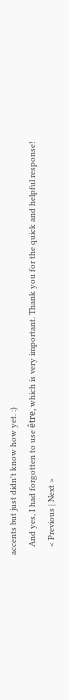accents but just didn't know how yet. :)
    And yes, I had forgotten to use être, which is very important. Thank you for the quick and helpful response!
    < Previous | Next >